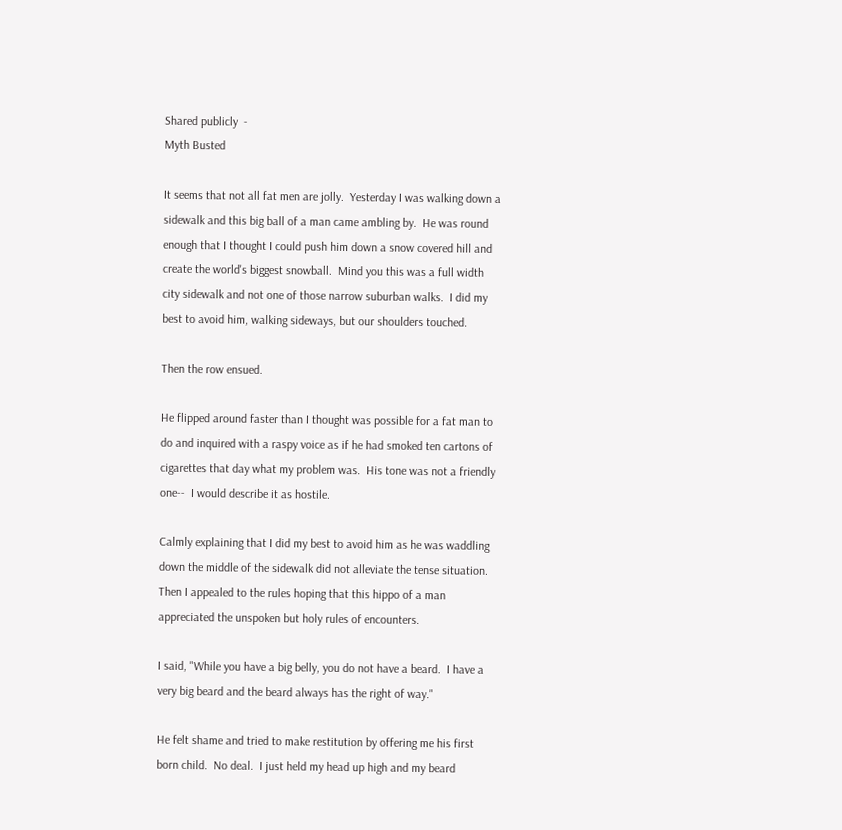Shared publicly  -
Myth Busted

It seems that not all fat men are jolly.  Yesterday I was walking down a sidewalk and this big ball of a man came ambling by.  He was round enough that I thought I could push him down a snow covered hill and create the world's biggest snowball.  Mind you this was a full width city sidewalk and not one of those narrow suburban walks.  I did my best to avoid him, walking sideways, but our shoulders touched.

Then the row ensued.

He flipped around faster than I thought was possible for a fat man to do and inquired with a raspy voice as if he had smoked ten cartons of cigarettes that day what my problem was.  His tone was not a friendly one--  I would describe it as hostile.

Calmly explaining that I did my best to avoid him as he was waddling down the middle of the sidewalk did not alleviate the tense situation.  Then I appealed to the rules hoping that this hippo of a man appreciated the unspoken but holy rules of encounters.

I said, "While you have a big belly, you do not have a beard.  I have a very big beard and the beard always has the right of way."

He felt shame and tried to make restitution by offering me his first born child.  No deal.  I just held my head up high and my beard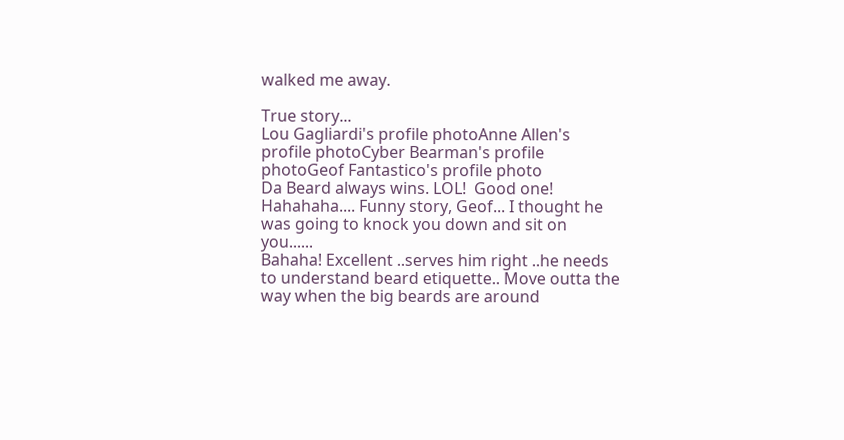walked me away.

True story...
Lou Gagliardi's profile photoAnne Allen's profile photoCyber Bearman's profile photoGeof Fantastico's profile photo
Da Beard always wins. LOL!  Good one!
Hahahaha.... Funny story, Geof... I thought he was going to knock you down and sit on you......
Bahaha! Excellent ..serves him right ..he needs to understand beard etiquette.. Move outta the way when the big beards are around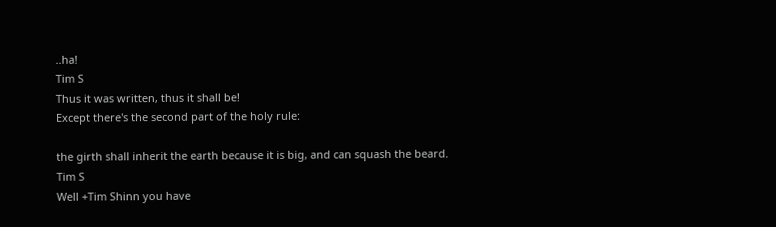..ha!
Tim S
Thus it was written, thus it shall be!
Except there's the second part of the holy rule:

the girth shall inherit the earth because it is big, and can squash the beard.
Tim S
Well +Tim Shinn you have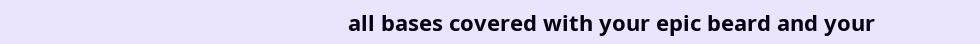all bases covered with your epic beard and your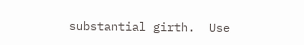substantial girth.  Use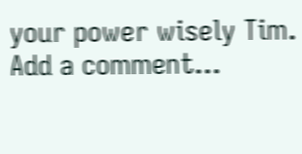your power wisely Tim.
Add a comment...